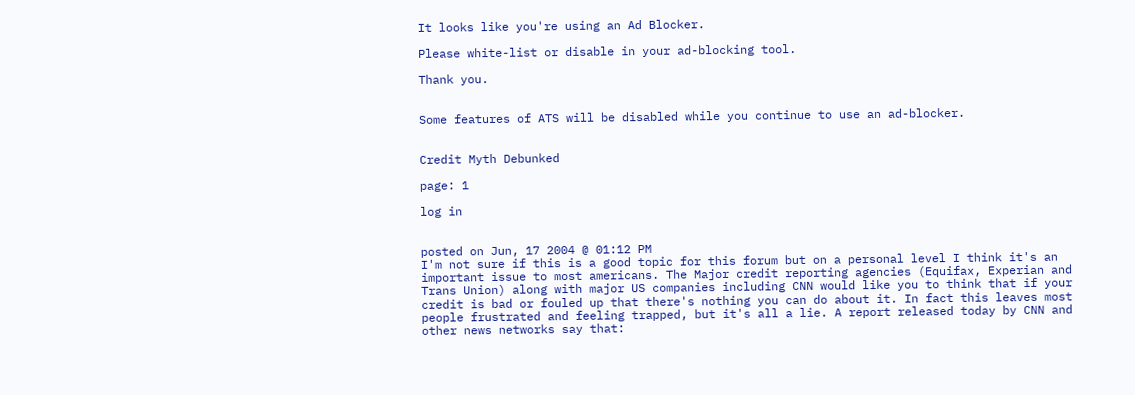It looks like you're using an Ad Blocker.

Please white-list or disable in your ad-blocking tool.

Thank you.


Some features of ATS will be disabled while you continue to use an ad-blocker.


Credit Myth Debunked

page: 1

log in


posted on Jun, 17 2004 @ 01:12 PM
I'm not sure if this is a good topic for this forum but on a personal level I think it's an important issue to most americans. The Major credit reporting agencies (Equifax, Experian and Trans Union) along with major US companies including CNN would like you to think that if your credit is bad or fouled up that there's nothing you can do about it. In fact this leaves most people frustrated and feeling trapped, but it's all a lie. A report released today by CNN and other news networks say that: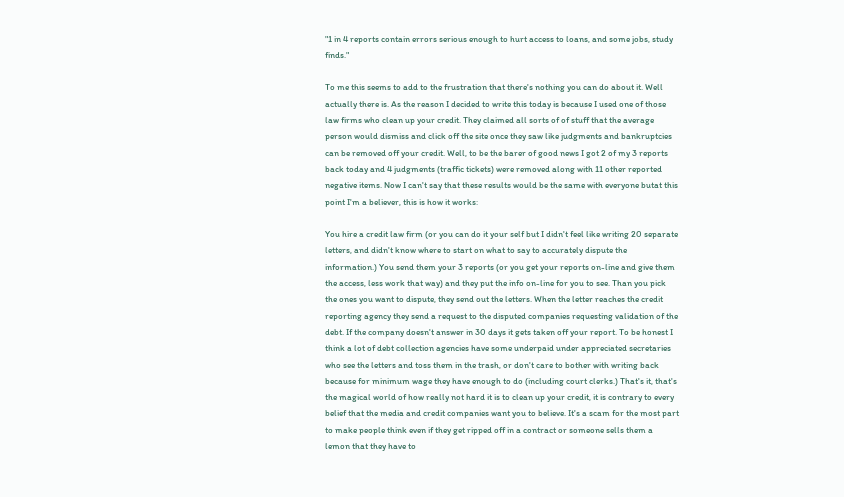"1 in 4 reports contain errors serious enough to hurt access to loans, and some jobs, study finds."

To me this seems to add to the frustration that there's nothing you can do about it. Well actually there is. As the reason I decided to write this today is because I used one of those law firms who clean up your credit. They claimed all sorts of of stuff that the average person would dismiss and click off the site once they saw like judgments and bankruptcies can be removed off your credit. Well, to be the barer of good news I got 2 of my 3 reports back today and 4 judgments (traffic tickets) were removed along with 11 other reported negative items. Now I can't say that these results would be the same with everyone butat this point I'm a believer, this is how it works:

You hire a credit law firm (or you can do it your self but I didn't feel like writing 20 separate letters, and didn't know where to start on what to say to accurately dispute the information.) You send them your 3 reports (or you get your reports on-line and give them the access, less work that way) and they put the info on-line for you to see. Than you pick the ones you want to dispute, they send out the letters. When the letter reaches the credit reporting agency they send a request to the disputed companies requesting validation of the debt. If the company doesn't answer in 30 days it gets taken off your report. To be honest I think a lot of debt collection agencies have some underpaid under appreciated secretaries who see the letters and toss them in the trash, or don't care to bother with writing back because for minimum wage they have enough to do (including court clerks.) That's it, that's the magical world of how really not hard it is to clean up your credit, it is contrary to every belief that the media and credit companies want you to believe. It's a scam for the most part to make people think even if they get ripped off in a contract or someone sells them a lemon that they have to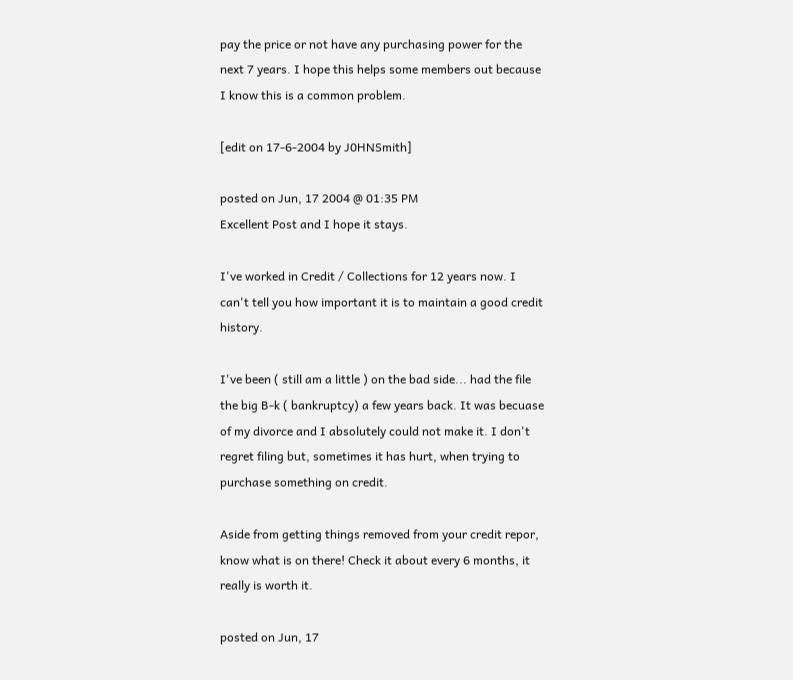pay the price or not have any purchasing power for the next 7 years. I hope this helps some members out because I know this is a common problem.

[edit on 17-6-2004 by J0HNSmith]

posted on Jun, 17 2004 @ 01:35 PM
Excellent Post and I hope it stays.

I've worked in Credit / Collections for 12 years now. I can't tell you how important it is to maintain a good credit history.

I've been ( still am a little ) on the bad side... had the file the big B-k ( bankruptcy) a few years back. It was becuase of my divorce and I absolutely could not make it. I don't regret filing but, sometimes it has hurt, when trying to purchase something on credit.

Aside from getting things removed from your credit repor, know what is on there! Check it about every 6 months, it really is worth it.

posted on Jun, 17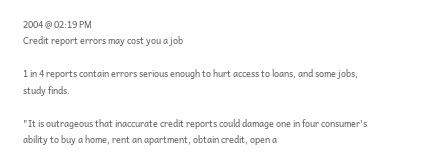2004 @ 02:19 PM
Credit report errors may cost you a job

1 in 4 reports contain errors serious enough to hurt access to loans, and some jobs, study finds.

"It is outrageous that inaccurate credit reports could damage one in four consumer's ability to buy a home, rent an apartment, obtain credit, open a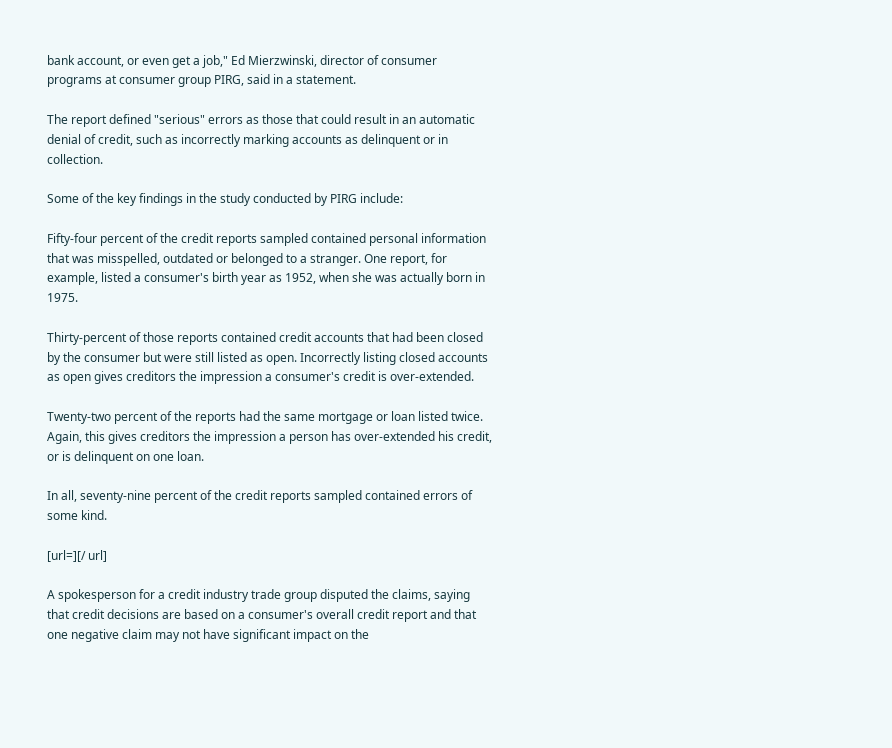bank account, or even get a job," Ed Mierzwinski, director of consumer programs at consumer group PIRG, said in a statement.

The report defined "serious" errors as those that could result in an automatic denial of credit, such as incorrectly marking accounts as delinquent or in collection.

Some of the key findings in the study conducted by PIRG include:

Fifty-four percent of the credit reports sampled contained personal information that was misspelled, outdated or belonged to a stranger. One report, for example, listed a consumer's birth year as 1952, when she was actually born in 1975.

Thirty-percent of those reports contained credit accounts that had been closed by the consumer but were still listed as open. Incorrectly listing closed accounts as open gives creditors the impression a consumer's credit is over-extended.

Twenty-two percent of the reports had the same mortgage or loan listed twice. Again, this gives creditors the impression a person has over-extended his credit, or is delinquent on one loan.

In all, seventy-nine percent of the credit reports sampled contained errors of some kind.

[url=][/ url]

A spokesperson for a credit industry trade group disputed the claims, saying that credit decisions are based on a consumer's overall credit report and that one negative claim may not have significant impact on the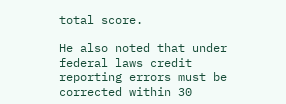total score.

He also noted that under federal laws credit reporting errors must be corrected within 30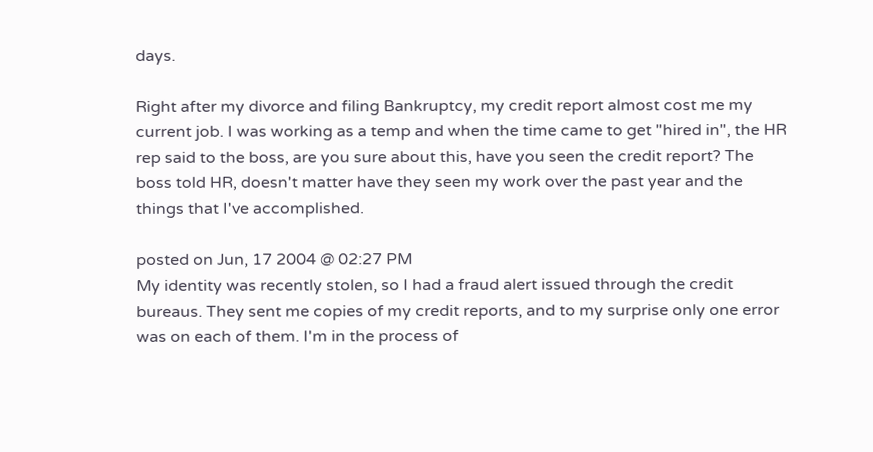days.

Right after my divorce and filing Bankruptcy, my credit report almost cost me my current job. I was working as a temp and when the time came to get "hired in", the HR rep said to the boss, are you sure about this, have you seen the credit report? The boss told HR, doesn't matter have they seen my work over the past year and the things that I've accomplished.

posted on Jun, 17 2004 @ 02:27 PM
My identity was recently stolen, so I had a fraud alert issued through the credit bureaus. They sent me copies of my credit reports, and to my surprise only one error was on each of them. I'm in the process of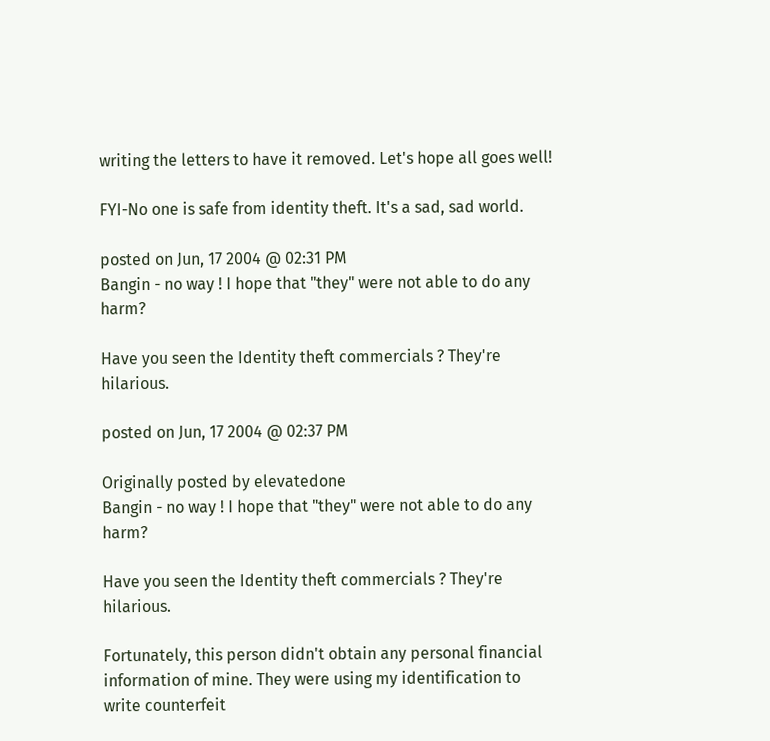writing the letters to have it removed. Let's hope all goes well!

FYI-No one is safe from identity theft. It's a sad, sad world.

posted on Jun, 17 2004 @ 02:31 PM
Bangin - no way ! I hope that "they" were not able to do any harm?

Have you seen the Identity theft commercials ? They're hilarious.

posted on Jun, 17 2004 @ 02:37 PM

Originally posted by elevatedone
Bangin - no way ! I hope that "they" were not able to do any harm?

Have you seen the Identity theft commercials ? They're hilarious.

Fortunately, this person didn't obtain any personal financial information of mine. They were using my identification to write counterfeit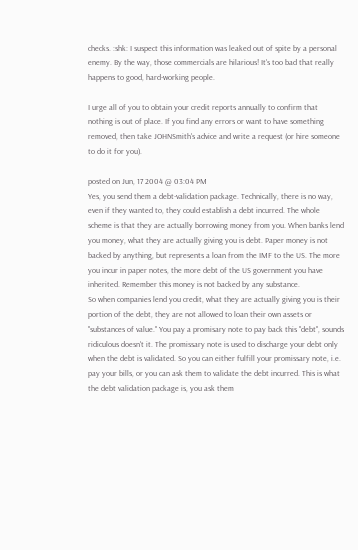checks. :shk: I suspect this information was leaked out of spite by a personal enemy. By the way, those commercials are hilarious! It's too bad that really happens to good, hard-working people.

I urge all of you to obtain your credit reports annually to confirm that nothing is out of place. If you find any errors or want to have something removed, then take JOHNSmith's advice and write a request (or hire someone to do it for you).

posted on Jun, 17 2004 @ 03:04 PM
Yes, you send them a debt-validation package. Technically, there is no way, even if they wanted to, they could establish a debt incurred. The whole scheme is that they are actually borrowing money from you. When banks lend you money, what they are actually giving you is debt. Paper money is not backed by anything, but represents a loan from the IMF to the US. The more you incur in paper notes, the more debt of the US government you have inherited. Remember this money is not backed by any substance.
So when companies lend you credit, what they are actually giving you is their portion of the debt, they are not allowed to loan their own assets or "substances of value." You pay a promisary note to pay back this "debt", sounds ridiculous doesn't it. The promissary note is used to discharge your debt only when the debt is validated. So you can either fulfill your promissary note, i.e. pay your bills, or you can ask them to validate the debt incurred. This is what the debt validation package is, you ask them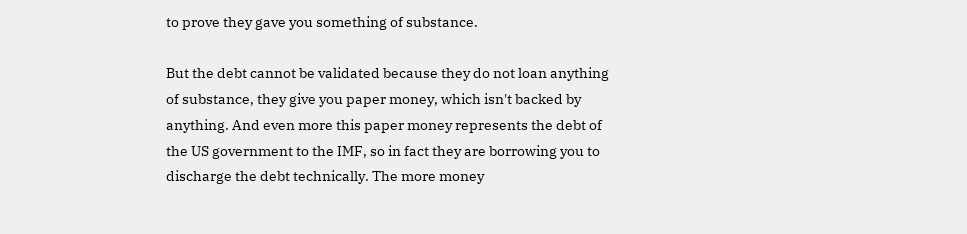to prove they gave you something of substance.

But the debt cannot be validated because they do not loan anything of substance, they give you paper money, which isn't backed by anything. And even more this paper money represents the debt of the US government to the IMF, so in fact they are borrowing you to discharge the debt technically. The more money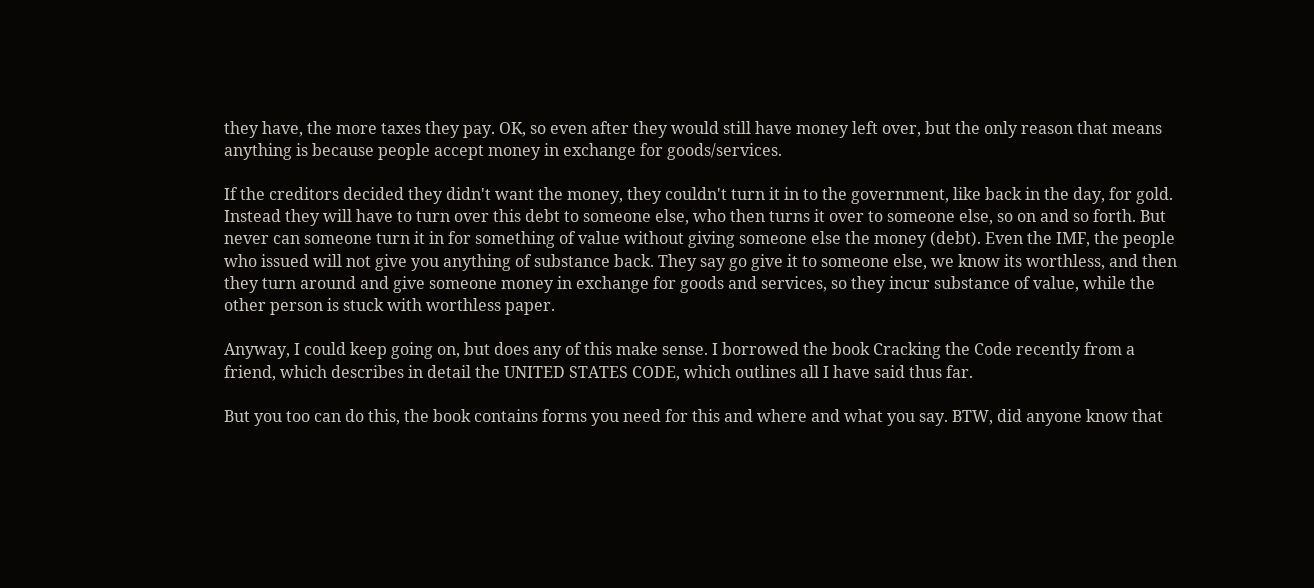they have, the more taxes they pay. OK, so even after they would still have money left over, but the only reason that means anything is because people accept money in exchange for goods/services.

If the creditors decided they didn't want the money, they couldn't turn it in to the government, like back in the day, for gold. Instead they will have to turn over this debt to someone else, who then turns it over to someone else, so on and so forth. But never can someone turn it in for something of value without giving someone else the money (debt). Even the IMF, the people who issued will not give you anything of substance back. They say go give it to someone else, we know its worthless, and then they turn around and give someone money in exchange for goods and services, so they incur substance of value, while the other person is stuck with worthless paper.

Anyway, I could keep going on, but does any of this make sense. I borrowed the book Cracking the Code recently from a friend, which describes in detail the UNITED STATES CODE, which outlines all I have said thus far.

But you too can do this, the book contains forms you need for this and where and what you say. BTW, did anyone know that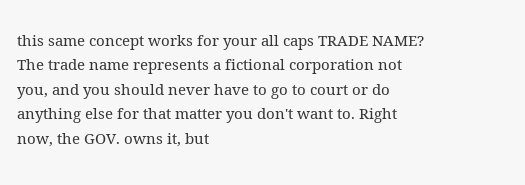this same concept works for your all caps TRADE NAME? The trade name represents a fictional corporation not you, and you should never have to go to court or do anything else for that matter you don't want to. Right now, the GOV. owns it, but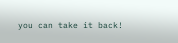you can take it back!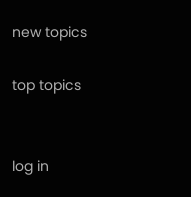new topics

top topics


log in